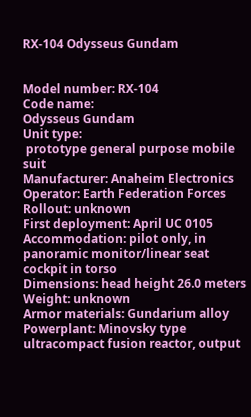RX-104 Odysseus Gundam


Model number: RX-104
Code name:
Odysseus Gundam
Unit type:
 prototype general purpose mobile suit
Manufacturer: Anaheim Electronics
Operator: Earth Federation Forces
Rollout: unknown
First deployment: April UC 0105
Accommodation: pilot only, in panoramic monitor/linear seat cockpit in torso
Dimensions: head height 26.0 meters
Weight: unknown
Armor materials: Gundarium alloy
Powerplant: Minovsky type ultracompact fusion reactor, output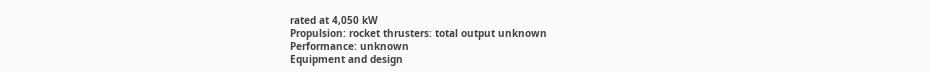rated at 4,050 kW
Propulsion: rocket thrusters: total output unknown
Performance: unknown
Equipment and design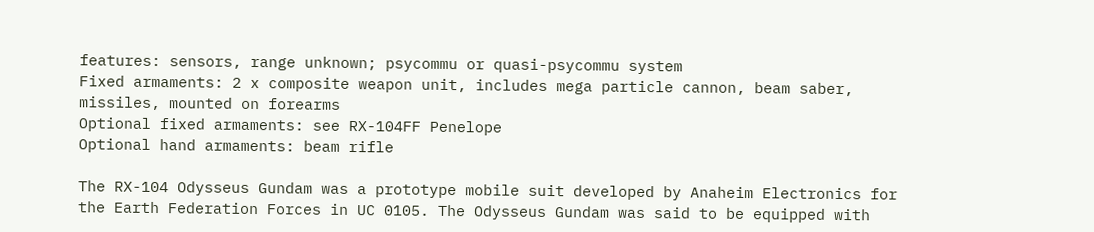features: sensors, range unknown; psycommu or quasi-psycommu system
Fixed armaments: 2 x composite weapon unit, includes mega particle cannon, beam saber, missiles, mounted on forearms
Optional fixed armaments: see RX-104FF Penelope
Optional hand armaments: beam rifle

The RX-104 Odysseus Gundam was a prototype mobile suit developed by Anaheim Electronics for the Earth Federation Forces in UC 0105. The Odysseus Gundam was said to be equipped with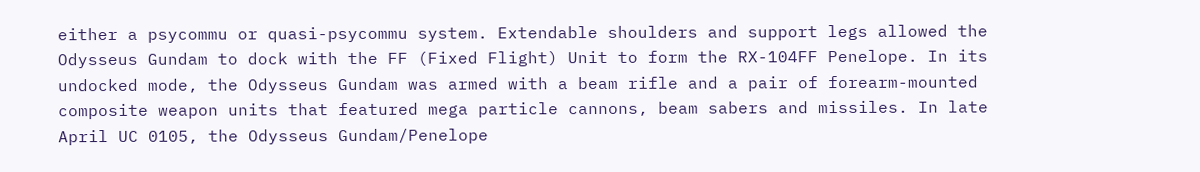either a psycommu or quasi-psycommu system. Extendable shoulders and support legs allowed the Odysseus Gundam to dock with the FF (Fixed Flight) Unit to form the RX-104FF Penelope. In its undocked mode, the Odysseus Gundam was armed with a beam rifle and a pair of forearm-mounted composite weapon units that featured mega particle cannons, beam sabers and missiles. In late April UC 0105, the Odysseus Gundam/Penelope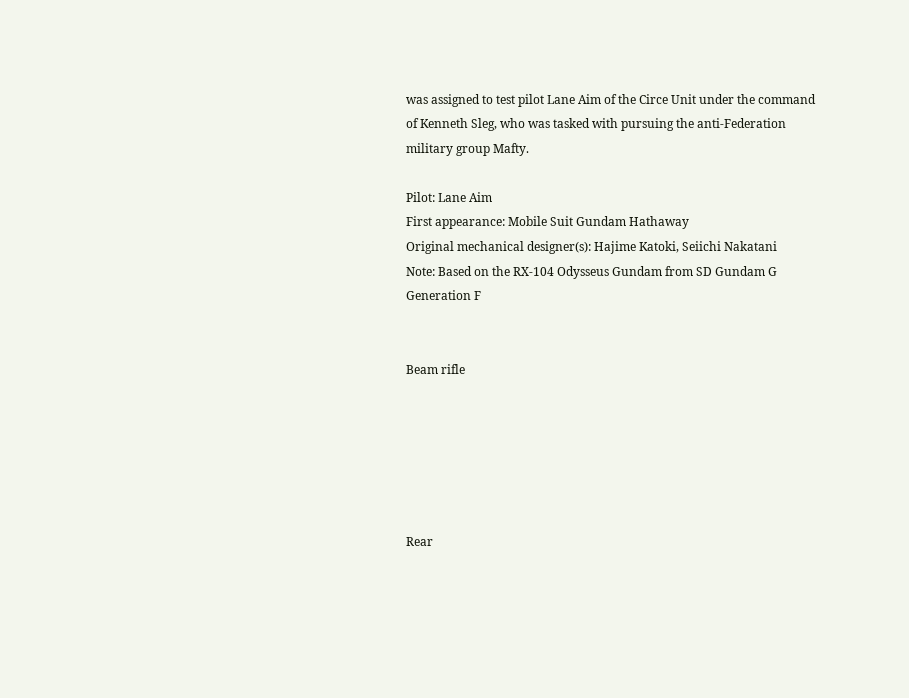was assigned to test pilot Lane Aim of the Circe Unit under the command of Kenneth Sleg, who was tasked with pursuing the anti-Federation military group Mafty.

Pilot: Lane Aim
First appearance: Mobile Suit Gundam Hathaway
Original mechanical designer(s): Hajime Katoki, Seiichi Nakatani
Note: Based on the RX-104 Odysseus Gundam from SD Gundam G Generation F


Beam rifle






Rear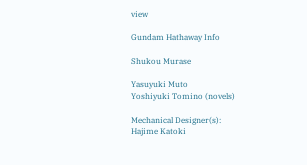view

Gundam Hathaway Info

Shukou Murase

Yasuyuki Muto
Yoshiyuki Tomino (novels)

Mechanical Designer(s):
Hajime Katoki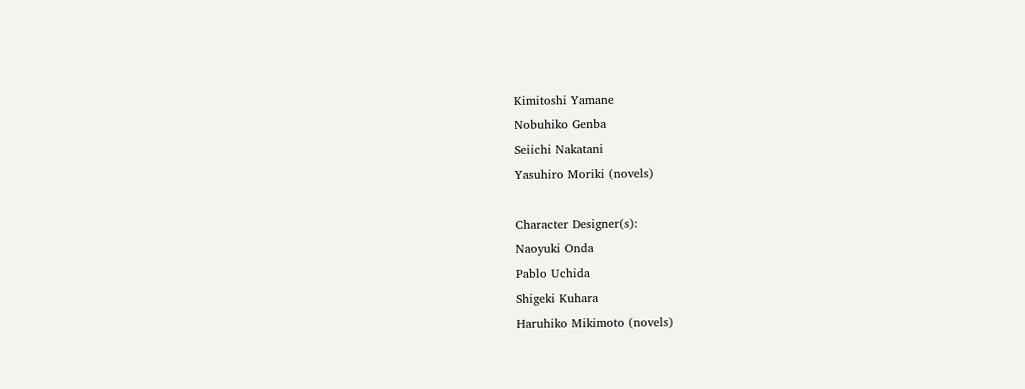Kimitoshi Yamane
Nobuhiko Genba
Seiichi Nakatani
Yasuhiro Moriki (novels)

Character Designer(s):
Naoyuki Onda
Pablo Uchida
Shigeki Kuhara
Haruhiko Mikimoto (novels)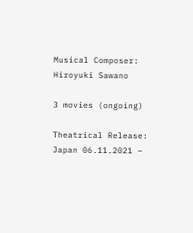Musical Composer:
Hiroyuki Sawano

3 movies (ongoing)

Theatrical Release:
Japan 06.11.2021 –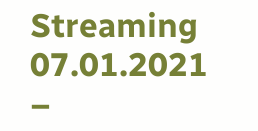Streaming 07.01.2021 –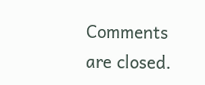Comments are closed.